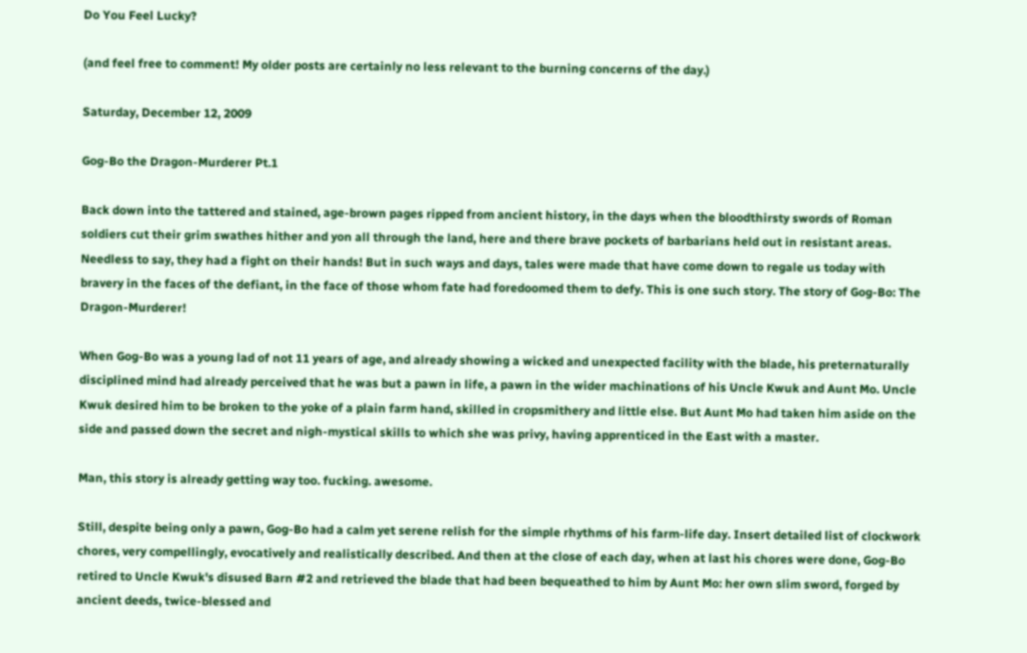Do You Feel Lucky?

(and feel free to comment! My older posts are certainly no less relevant to the burning concerns of the day.)

Saturday, December 12, 2009

Gog-Bo the Dragon-Murderer Pt.1

Back down into the tattered and stained, age-brown pages ripped from ancient history, in the days when the bloodthirsty swords of Roman soldiers cut their grim swathes hither and yon all through the land, here and there brave pockets of barbarians held out in resistant areas. Needless to say, they had a fight on their hands! But in such ways and days, tales were made that have come down to regale us today with bravery in the faces of the defiant, in the face of those whom fate had foredoomed them to defy. This is one such story. The story of Gog-Bo: The Dragon-Murderer!

When Gog-Bo was a young lad of not 11 years of age, and already showing a wicked and unexpected facility with the blade, his preternaturally disciplined mind had already perceived that he was but a pawn in life, a pawn in the wider machinations of his Uncle Kwuk and Aunt Mo. Uncle Kwuk desired him to be broken to the yoke of a plain farm hand, skilled in cropsmithery and little else. But Aunt Mo had taken him aside on the side and passed down the secret and nigh-mystical skills to which she was privy, having apprenticed in the East with a master.

Man, this story is already getting way too. fucking. awesome.

Still, despite being only a pawn, Gog-Bo had a calm yet serene relish for the simple rhythms of his farm-life day. Insert detailed list of clockwork chores, very compellingly, evocatively and realistically described. And then at the close of each day, when at last his chores were done, Gog-Bo retired to Uncle Kwuk's disused Barn #2 and retrieved the blade that had been bequeathed to him by Aunt Mo: her own slim sword, forged by ancient deeds, twice-blessed and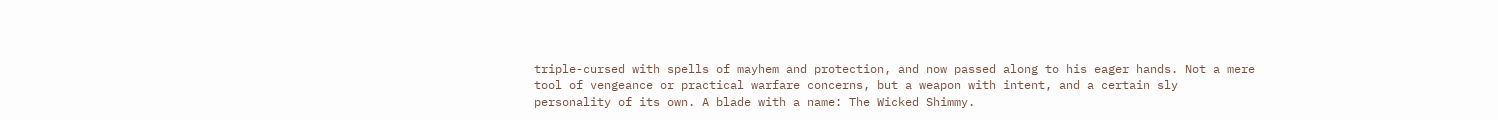triple-cursed with spells of mayhem and protection, and now passed along to his eager hands. Not a mere tool of vengeance or practical warfare concerns, but a weapon with intent, and a certain sly personality of its own. A blade with a name: The Wicked Shimmy.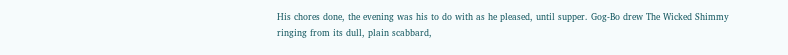His chores done, the evening was his to do with as he pleased, until supper. Gog-Bo drew The Wicked Shimmy ringing from its dull, plain scabbard,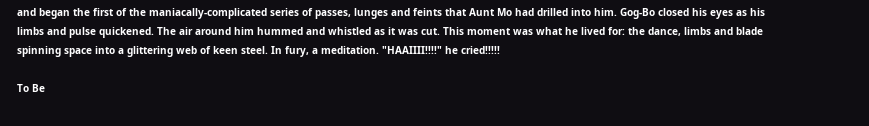and began the first of the maniacally-complicated series of passes, lunges and feints that Aunt Mo had drilled into him. Gog-Bo closed his eyes as his limbs and pulse quickened. The air around him hummed and whistled as it was cut. This moment was what he lived for: the dance, limbs and blade spinning space into a glittering web of keen steel. In fury, a meditation. "HAAIIII!!!!" he cried!!!!!

To Be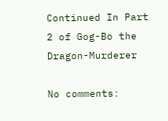Continued In Part 2 of Gog-Bo the Dragon-Murderer

No comments: